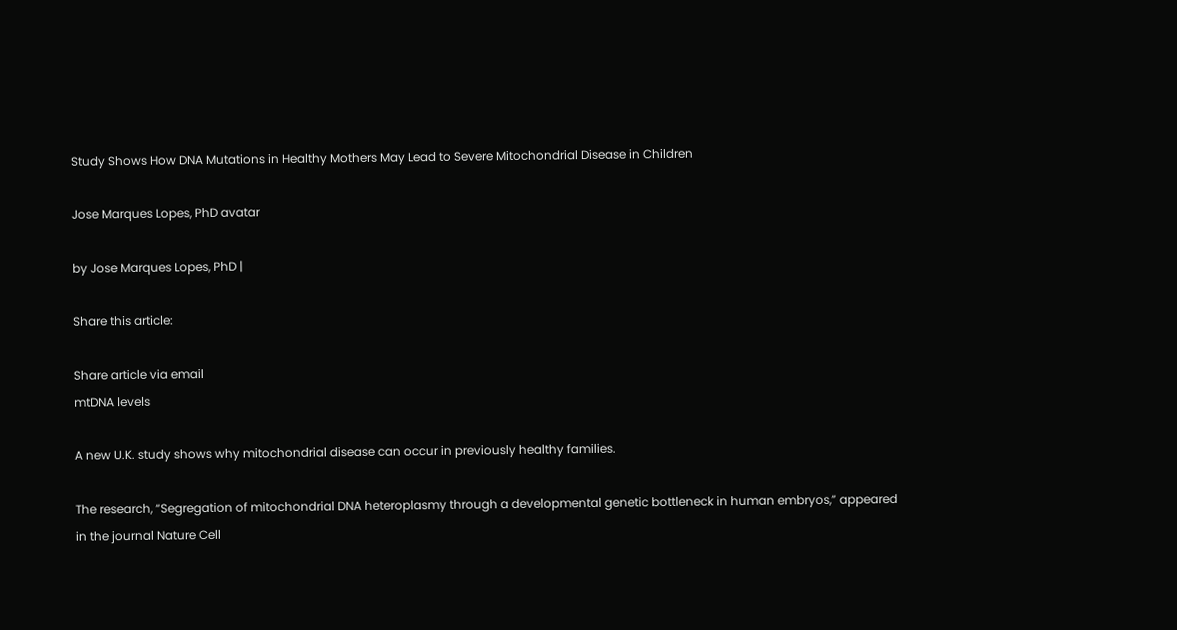Study Shows How DNA Mutations in Healthy Mothers May Lead to Severe Mitochondrial Disease in Children

Jose Marques Lopes, PhD avatar

by Jose Marques Lopes, PhD |

Share this article:

Share article via email
mtDNA levels

A new U.K. study shows why mitochondrial disease can occur in previously healthy families.

The research, “Segregation of mitochondrial DNA heteroplasmy through a developmental genetic bottleneck in human embryos,” appeared in the journal Nature Cell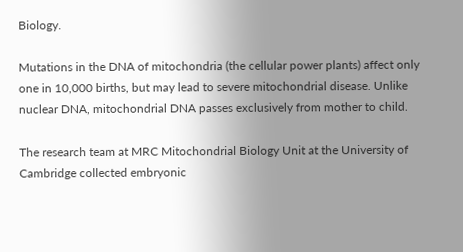Biology.

Mutations in the DNA of mitochondria (the cellular power plants) affect only one in 10,000 births, but may lead to severe mitochondrial disease. Unlike nuclear DNA, mitochondrial DNA passes exclusively from mother to child.

The research team at MRC Mitochondrial Biology Unit at the University of Cambridge collected embryonic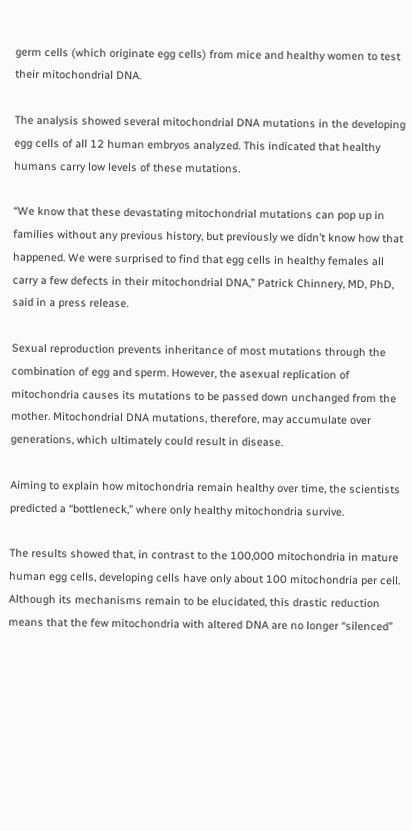germ cells (which originate egg cells) from mice and healthy women to test their mitochondrial DNA.

The analysis showed several mitochondrial DNA mutations in the developing egg cells of all 12 human embryos analyzed. This indicated that healthy humans carry low levels of these mutations.

“We know that these devastating mitochondrial mutations can pop up in families without any previous history, but previously we didn’t know how that happened. We were surprised to find that egg cells in healthy females all carry a few defects in their mitochondrial DNA,” Patrick Chinnery, MD, PhD, said in a press release.

Sexual reproduction prevents inheritance of most mutations through the combination of egg and sperm. However, the asexual replication of mitochondria causes its mutations to be passed down unchanged from the mother. Mitochondrial DNA mutations, therefore, may accumulate over generations, which ultimately could result in disease.

Aiming to explain how mitochondria remain healthy over time, the scientists predicted a “bottleneck,” where only healthy mitochondria survive.

The results showed that, in contrast to the 100,000 mitochondria in mature human egg cells, developing cells have only about 100 mitochondria per cell. Although its mechanisms remain to be elucidated, this drastic reduction means that the few mitochondria with altered DNA are no longer “silenced”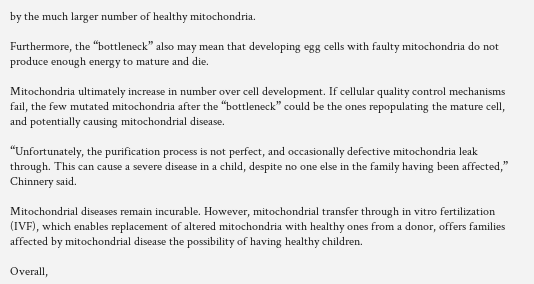by the much larger number of healthy mitochondria.

Furthermore, the “bottleneck” also may mean that developing egg cells with faulty mitochondria do not produce enough energy to mature and die.

Mitochondria ultimately increase in number over cell development. If cellular quality control mechanisms fail, the few mutated mitochondria after the “bottleneck” could be the ones repopulating the mature cell, and potentially causing mitochondrial disease.

“Unfortunately, the purification process is not perfect, and occasionally defective mitochondria leak through. This can cause a severe disease in a child, despite no one else in the family having been affected,” Chinnery said.

Mitochondrial diseases remain incurable. However, mitochondrial transfer through in vitro fertilization (IVF), which enables replacement of altered mitochondria with healthy ones from a donor, offers families affected by mitochondrial disease the possibility of having healthy children.

Overall,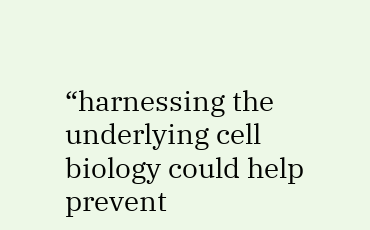“harnessing the underlying cell biology could help prevent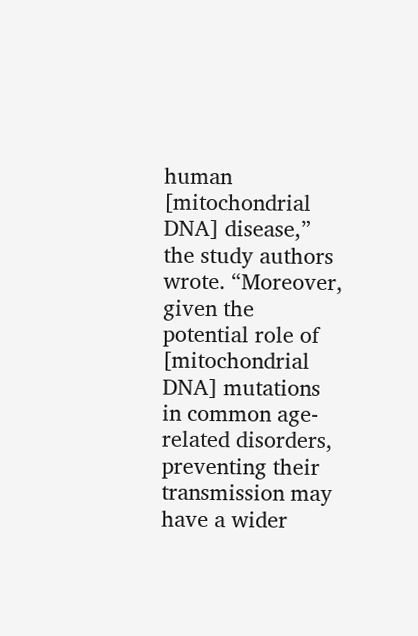human [mitochondrial DNA] disease,” the study authors wrote. “Moreover, given the potential role of [mitochondrial DNA] mutations in common age-related disorders, preventing their transmission may have a wider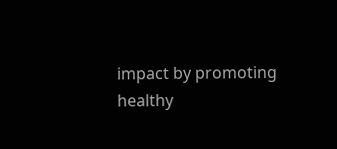impact by promoting healthy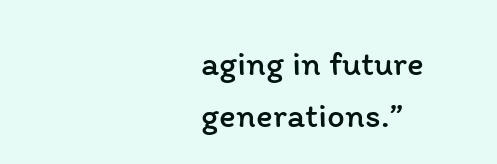aging in future generations.”